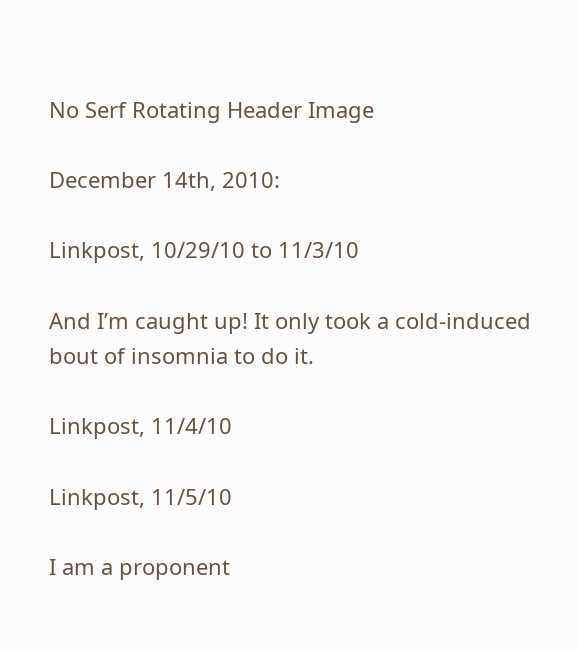No Serf Rotating Header Image

December 14th, 2010:

Linkpost, 10/29/10 to 11/3/10

And I’m caught up! It only took a cold-induced bout of insomnia to do it.

Linkpost, 11/4/10

Linkpost, 11/5/10

I am a proponent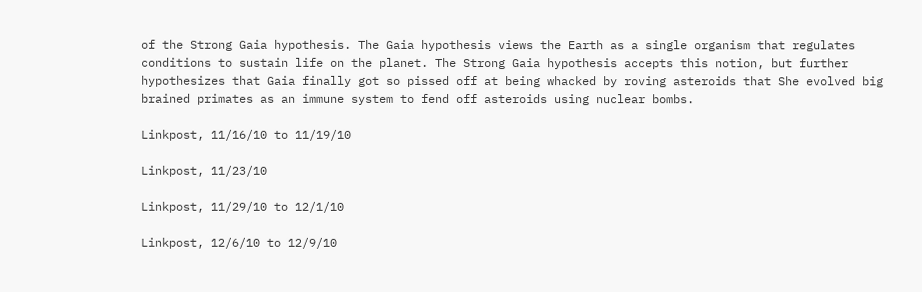of the Strong Gaia hypothesis. The Gaia hypothesis views the Earth as a single organism that regulates conditions to sustain life on the planet. The Strong Gaia hypothesis accepts this notion, but further hypothesizes that Gaia finally got so pissed off at being whacked by roving asteroids that She evolved big brained primates as an immune system to fend off asteroids using nuclear bombs.

Linkpost, 11/16/10 to 11/19/10

Linkpost, 11/23/10

Linkpost, 11/29/10 to 12/1/10

Linkpost, 12/6/10 to 12/9/10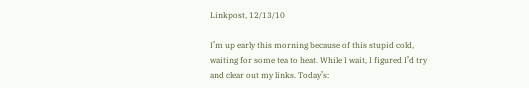Linkpost, 12/13/10

I’m up early this morning because of this stupid cold, waiting for some tea to heat. While I wait, I figured I’d try and clear out my links. Today’s: